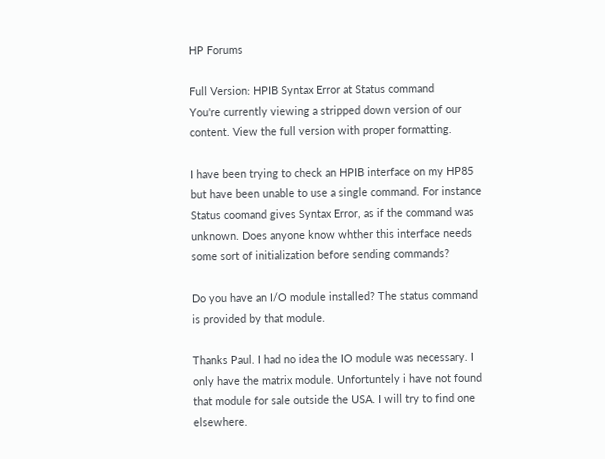HP Forums

Full Version: HPIB Syntax Error at Status command
You're currently viewing a stripped down version of our content. View the full version with proper formatting.

I have been trying to check an HPIB interface on my HP85 but have been unable to use a single command. For instance Status coomand gives Syntax Error, as if the command was unknown. Does anyone know whther this interface needs some sort of initialization before sending commands?

Do you have an I/O module installed? The status command is provided by that module.

Thanks Paul. I had no idea the IO module was necessary. I only have the matrix module. Unfortuntely i have not found that module for sale outside the USA. I will try to find one elsewhere.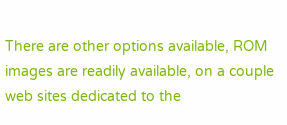There are other options available, ROM images are readily available, on a couple web sites dedicated to the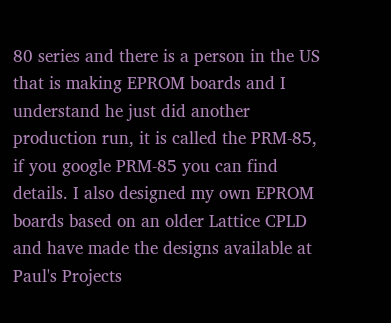80 series and there is a person in the US that is making EPROM boards and I understand he just did another production run, it is called the PRM-85, if you google PRM-85 you can find details. I also designed my own EPROM boards based on an older Lattice CPLD and have made the designs available at Paul's Projects